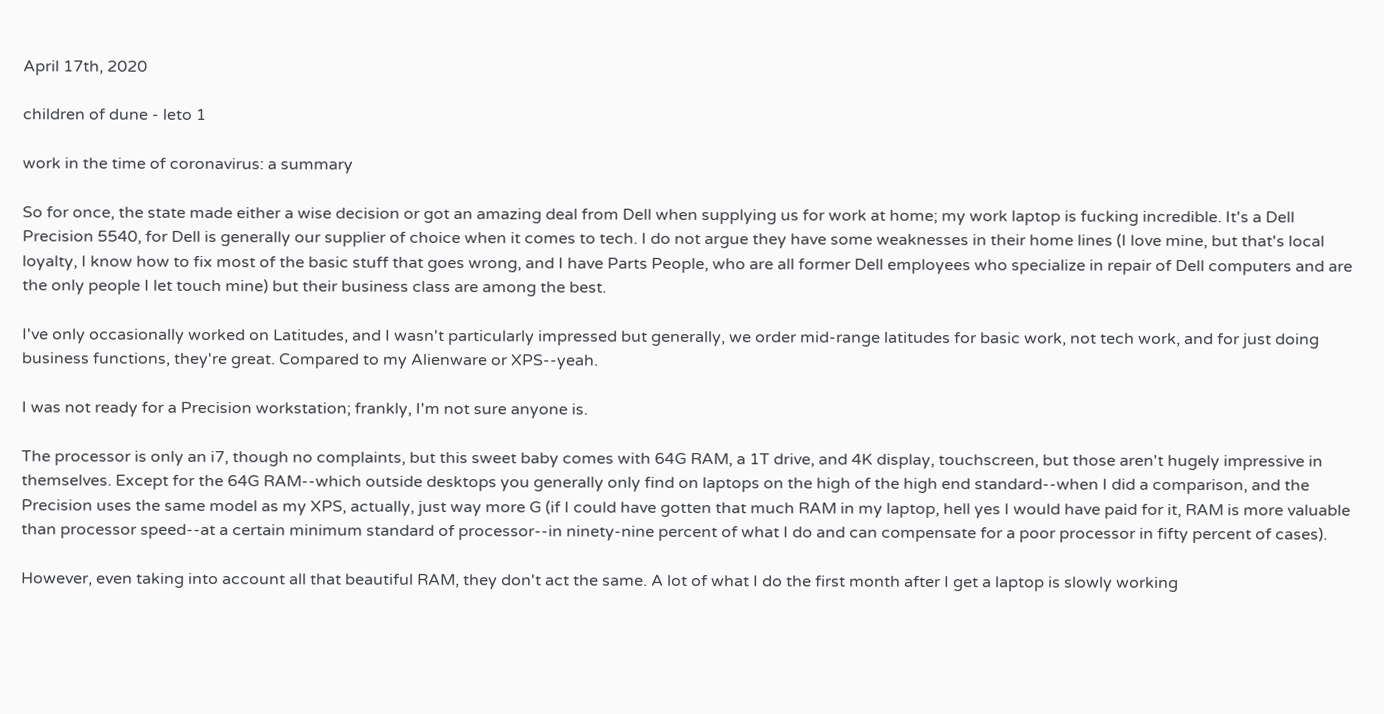April 17th, 2020

children of dune - leto 1

work in the time of coronavirus: a summary

So for once, the state made either a wise decision or got an amazing deal from Dell when supplying us for work at home; my work laptop is fucking incredible. It's a Dell Precision 5540, for Dell is generally our supplier of choice when it comes to tech. I do not argue they have some weaknesses in their home lines (I love mine, but that's local loyalty, I know how to fix most of the basic stuff that goes wrong, and I have Parts People, who are all former Dell employees who specialize in repair of Dell computers and are the only people I let touch mine) but their business class are among the best.

I've only occasionally worked on Latitudes, and I wasn't particularly impressed but generally, we order mid-range latitudes for basic work, not tech work, and for just doing business functions, they're great. Compared to my Alienware or XPS--yeah.

I was not ready for a Precision workstation; frankly, I'm not sure anyone is.

The processor is only an i7, though no complaints, but this sweet baby comes with 64G RAM, a 1T drive, and 4K display, touchscreen, but those aren't hugely impressive in themselves. Except for the 64G RAM--which outside desktops you generally only find on laptops on the high of the high end standard--when I did a comparison, and the Precision uses the same model as my XPS, actually, just way more G (if I could have gotten that much RAM in my laptop, hell yes I would have paid for it, RAM is more valuable than processor speed--at a certain minimum standard of processor--in ninety-nine percent of what I do and can compensate for a poor processor in fifty percent of cases).

However, even taking into account all that beautiful RAM, they don't act the same. A lot of what I do the first month after I get a laptop is slowly working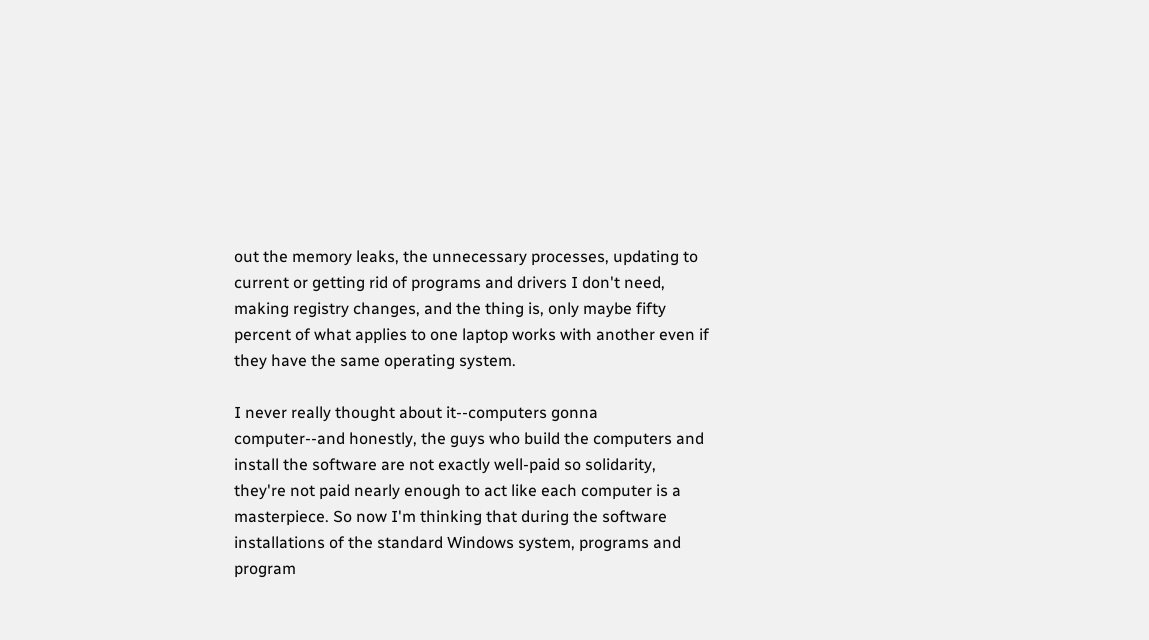out the memory leaks, the unnecessary processes, updating to current or getting rid of programs and drivers I don't need, making registry changes, and the thing is, only maybe fifty percent of what applies to one laptop works with another even if they have the same operating system.

I never really thought about it--computers gonna computer--and honestly, the guys who build the computers and install the software are not exactly well-paid so solidarity, they're not paid nearly enough to act like each computer is a masterpiece. So now I'm thinking that during the software installations of the standard Windows system, programs and program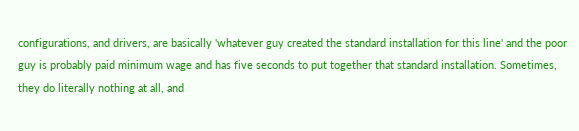configurations, and drivers, are basically 'whatever guy created the standard installation for this line' and the poor guy is probably paid minimum wage and has five seconds to put together that standard installation. Sometimes, they do literally nothing at all, and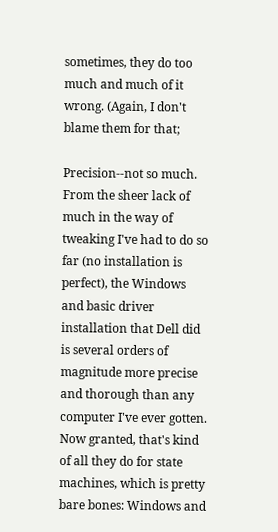sometimes, they do too much and much of it wrong. (Again, I don't blame them for that;

Precision--not so much. From the sheer lack of much in the way of tweaking I've had to do so far (no installation is perfect), the Windows and basic driver installation that Dell did is several orders of magnitude more precise and thorough than any computer I've ever gotten. Now granted, that's kind of all they do for state machines, which is pretty bare bones: Windows and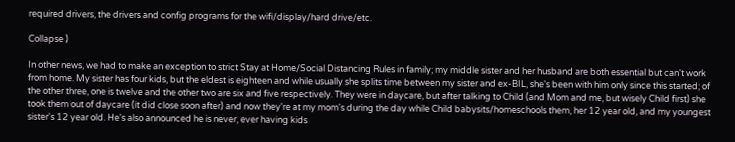required drivers, the drivers and config programs for the wifi/display/hard drive/etc.

Collapse )

In other news, we had to make an exception to strict Stay at Home/Social Distancing Rules in family; my middle sister and her husband are both essential but can't work from home. My sister has four kids, but the eldest is eighteen and while usually she splits time between my sister and ex-BIL, she's been with him only since this started; of the other three, one is twelve and the other two are six and five respectively. They were in daycare, but after talking to Child (and Mom and me, but wisely Child first) she took them out of daycare (it did close soon after) and now they're at my mom's during the day while Child babysits/homeschools them, her 12 year old, and my youngest sister's 12 year old. He's also announced he is never, ever having kids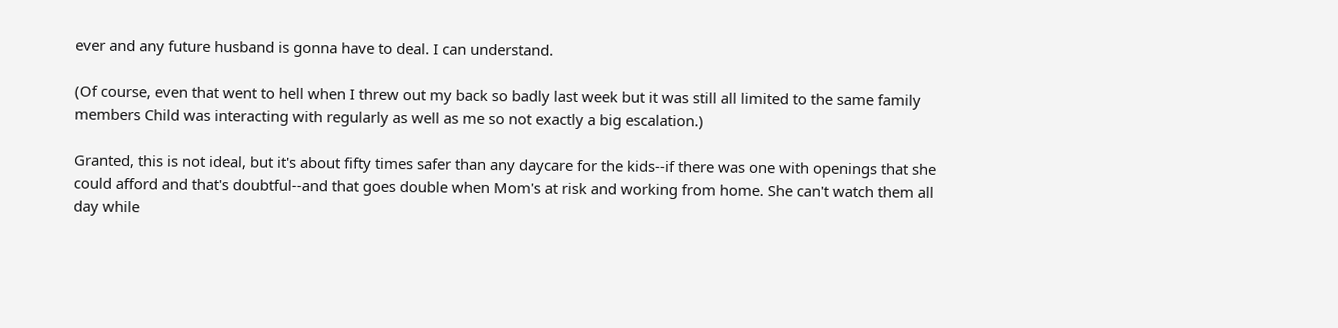ever and any future husband is gonna have to deal. I can understand.

(Of course, even that went to hell when I threw out my back so badly last week but it was still all limited to the same family members Child was interacting with regularly as well as me so not exactly a big escalation.)

Granted, this is not ideal, but it's about fifty times safer than any daycare for the kids--if there was one with openings that she could afford and that's doubtful--and that goes double when Mom's at risk and working from home. She can't watch them all day while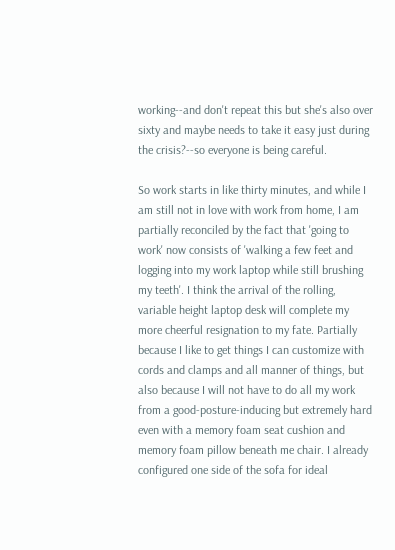working--and don't repeat this but she's also over sixty and maybe needs to take it easy just during the crisis?--so everyone is being careful.

So work starts in like thirty minutes, and while I am still not in love with work from home, I am partially reconciled by the fact that 'going to work' now consists of 'walking a few feet and logging into my work laptop while still brushing my teeth'. I think the arrival of the rolling, variable height laptop desk will complete my more cheerful resignation to my fate. Partially because I like to get things I can customize with cords and clamps and all manner of things, but also because I will not have to do all my work from a good-posture-inducing but extremely hard even with a memory foam seat cushion and memory foam pillow beneath me chair. I already configured one side of the sofa for ideal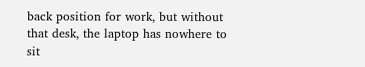back position for work, but without that desk, the laptop has nowhere to sit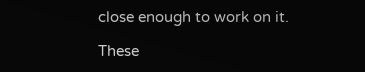close enough to work on it.

These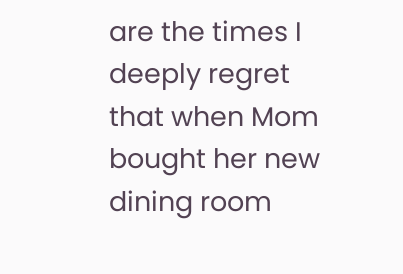are the times I deeply regret that when Mom bought her new dining room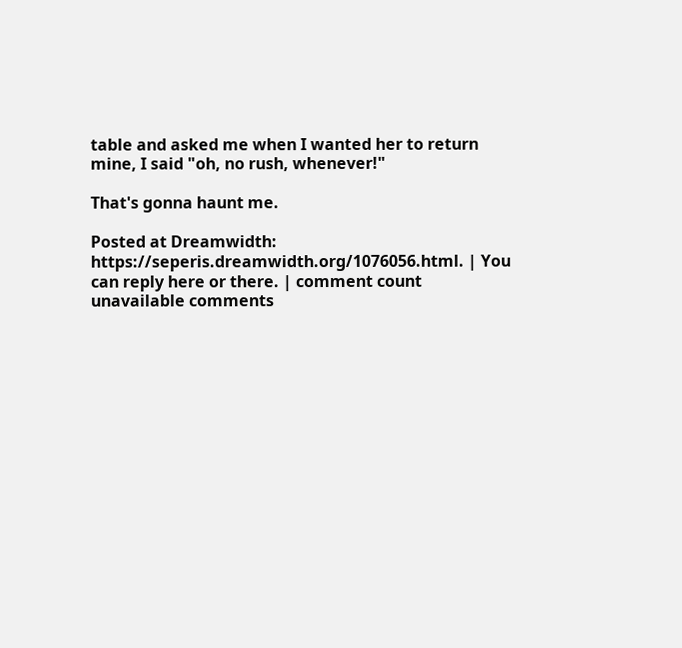table and asked me when I wanted her to return mine, I said "oh, no rush, whenever!"

That's gonna haunt me.

Posted at Dreamwidth: https://seperis.dreamwidth.org/1076056.html. | You can reply here or there. | comment count unavailable comments